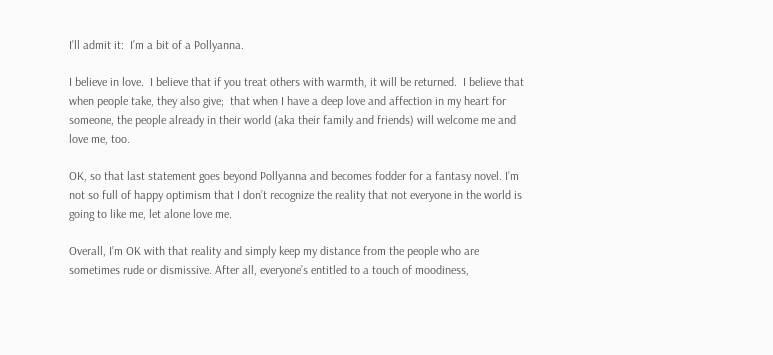I’ll admit it:  I’m a bit of a Pollyanna.

I believe in love.  I believe that if you treat others with warmth, it will be returned.  I believe that when people take, they also give;  that when I have a deep love and affection in my heart for someone, the people already in their world (aka their family and friends) will welcome me and love me, too.

OK, so that last statement goes beyond Pollyanna and becomes fodder for a fantasy novel. I’m not so full of happy optimism that I don’t recognize the reality that not everyone in the world is going to like me, let alone love me.

Overall, I’m OK with that reality and simply keep my distance from the people who are sometimes rude or dismissive. After all, everyone’s entitled to a touch of moodiness,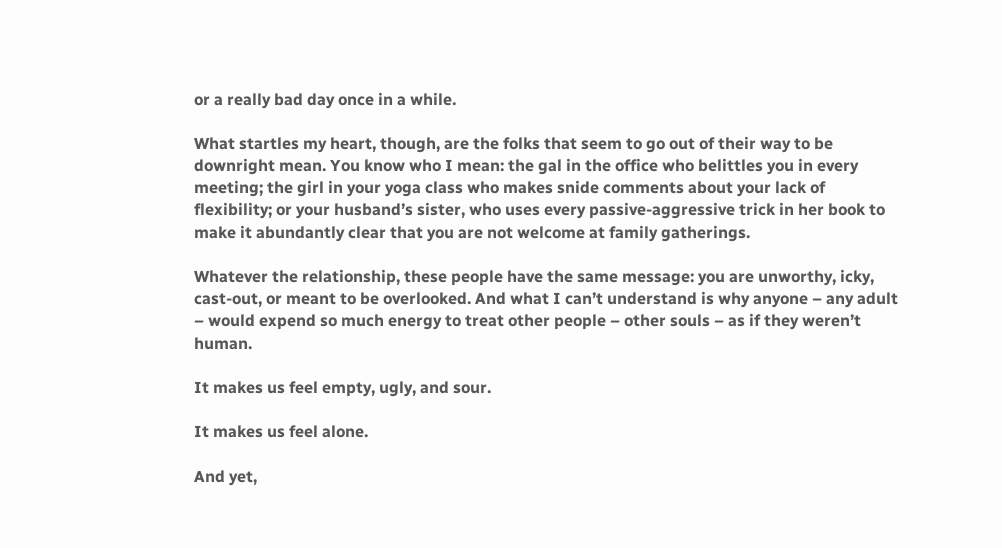or a really bad day once in a while.

What startles my heart, though, are the folks that seem to go out of their way to be downright mean. You know who I mean: the gal in the office who belittles you in every meeting; the girl in your yoga class who makes snide comments about your lack of flexibility; or your husband’s sister, who uses every passive-aggressive trick in her book to make it abundantly clear that you are not welcome at family gatherings.

Whatever the relationship, these people have the same message: you are unworthy, icky, cast-out, or meant to be overlooked. And what I can’t understand is why anyone – any adult – would expend so much energy to treat other people – other souls – as if they weren’t human.

It makes us feel empty, ugly, and sour.

It makes us feel alone.

And yet,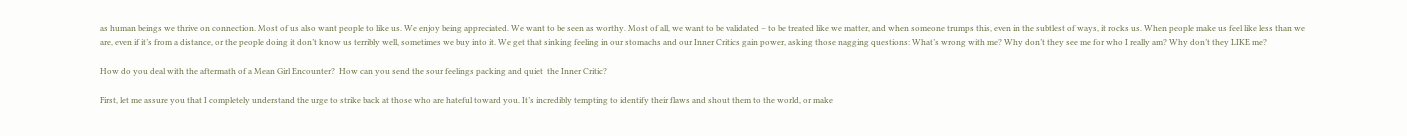as human beings we thrive on connection. Most of us also want people to like us. We enjoy being appreciated. We want to be seen as worthy. Most of all, we want to be validated – to be treated like we matter, and when someone trumps this, even in the subtlest of ways, it rocks us. When people make us feel like less than we are, even if it’s from a distance, or the people doing it don’t know us terribly well, sometimes we buy into it. We get that sinking feeling in our stomachs and our Inner Critics gain power, asking those nagging questions: What’s wrong with me? Why don’t they see me for who I really am? Why don’t they LIKE me?

How do you deal with the aftermath of a Mean Girl Encounter?  How can you send the sour feelings packing and quiet  the Inner Critic?

First, let me assure you that I completely understand the urge to strike back at those who are hateful toward you. It’s incredibly tempting to identify their flaws and shout them to the world, or make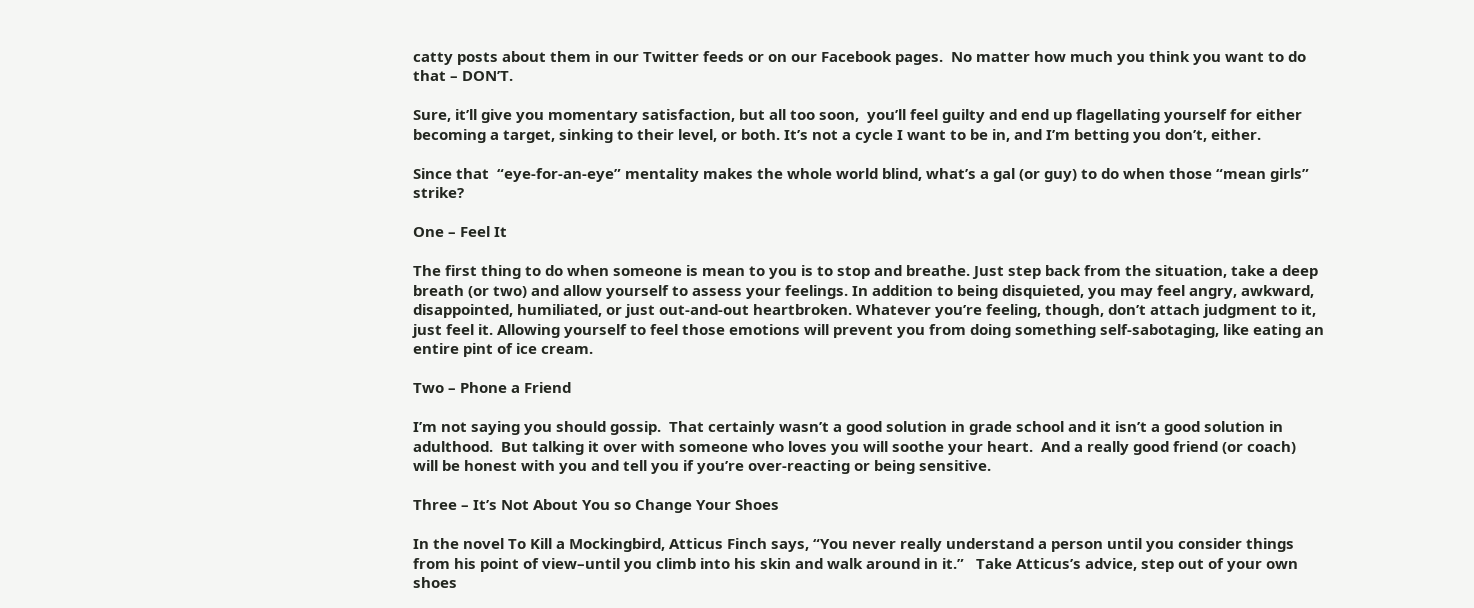catty posts about them in our Twitter feeds or on our Facebook pages.  No matter how much you think you want to do that – DON’T.

Sure, it’ll give you momentary satisfaction, but all too soon,  you’ll feel guilty and end up flagellating yourself for either becoming a target, sinking to their level, or both. It’s not a cycle I want to be in, and I’m betting you don’t, either.

Since that  “eye-for-an-eye” mentality makes the whole world blind, what’s a gal (or guy) to do when those “mean girls” strike?

One – Feel It

The first thing to do when someone is mean to you is to stop and breathe. Just step back from the situation, take a deep breath (or two) and allow yourself to assess your feelings. In addition to being disquieted, you may feel angry, awkward, disappointed, humiliated, or just out-and-out heartbroken. Whatever you’re feeling, though, don’t attach judgment to it, just feel it. Allowing yourself to feel those emotions will prevent you from doing something self-sabotaging, like eating an entire pint of ice cream.

Two – Phone a Friend

I’m not saying you should gossip.  That certainly wasn’t a good solution in grade school and it isn’t a good solution in adulthood.  But talking it over with someone who loves you will soothe your heart.  And a really good friend (or coach) will be honest with you and tell you if you’re over-reacting or being sensitive.

Three – It’s Not About You so Change Your Shoes

In the novel To Kill a Mockingbird, Atticus Finch says, “You never really understand a person until you consider things from his point of view–until you climb into his skin and walk around in it.”   Take Atticus’s advice, step out of your own shoes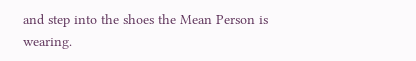and step into the shoes the Mean Person is wearing.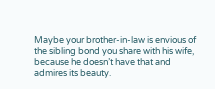Maybe your brother-in-law is envious of the sibling bond you share with his wife, because he doesn’t have that and admires its beauty.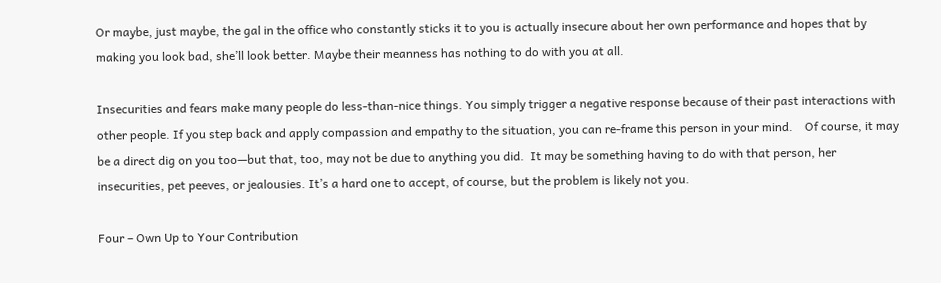Or maybe, just maybe, the gal in the office who constantly sticks it to you is actually insecure about her own performance and hopes that by making you look bad, she’ll look better. Maybe their meanness has nothing to do with you at all.

Insecurities and fears make many people do less-than-nice things. You simply trigger a negative response because of their past interactions with other people. If you step back and apply compassion and empathy to the situation, you can re-frame this person in your mind.    Of course, it may be a direct dig on you too—but that, too, may not be due to anything you did.  It may be something having to do with that person, her insecurities, pet peeves, or jealousies. It’s a hard one to accept, of course, but the problem is likely not you.

Four – Own Up to Your Contribution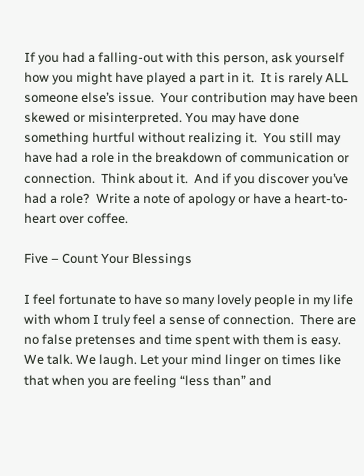If you had a falling-out with this person, ask yourself how you might have played a part in it.  It is rarely ALL someone else’s issue.  Your contribution may have been skewed or misinterpreted. You may have done something hurtful without realizing it.  You still may have had a role in the breakdown of communication or connection.  Think about it.  And if you discover you’ve had a role?  Write a note of apology or have a heart-to-heart over coffee.

Five – Count Your Blessings

I feel fortunate to have so many lovely people in my life with whom I truly feel a sense of connection.  There are no false pretenses and time spent with them is easy.  We talk. We laugh. Let your mind linger on times like that when you are feeling “less than” and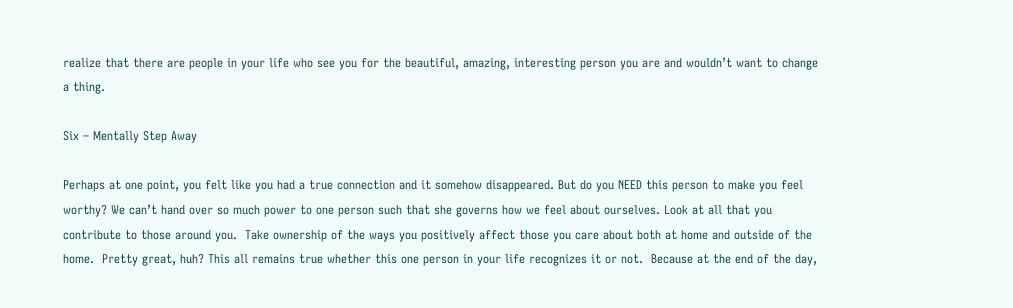realize that there are people in your life who see you for the beautiful, amazing, interesting person you are and wouldn’t want to change a thing.

Six – Mentally Step Away

Perhaps at one point, you felt like you had a true connection and it somehow disappeared. But do you NEED this person to make you feel worthy? We can’t hand over so much power to one person such that she governs how we feel about ourselves. Look at all that you contribute to those around you.  Take ownership of the ways you positively affect those you care about both at home and outside of the home.  Pretty great, huh? This all remains true whether this one person in your life recognizes it or not.  Because at the end of the day,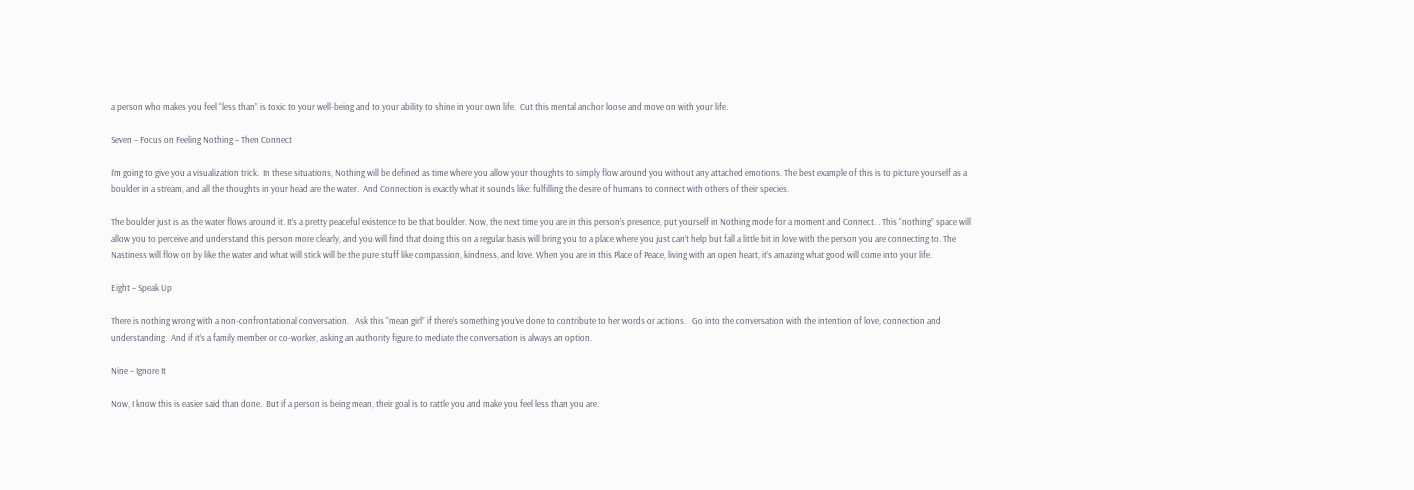a person who makes you feel “less than” is toxic to your well-being and to your ability to shine in your own life.  Cut this mental anchor loose and move on with your life.

Seven – Focus on Feeling Nothing – Then Connect

I’m going to give you a visualization trick.  In these situations, Nothing will be defined as time where you allow your thoughts to simply flow around you without any attached emotions. The best example of this is to picture yourself as a boulder in a stream, and all the thoughts in your head are the water.  And Connection is exactly what it sounds like: fulfilling the desire of humans to connect with others of their species.

The boulder just is as the water flows around it. It’s a pretty peaceful existence to be that boulder. Now, the next time you are in this person’s presence, put yourself in Nothing mode for a moment and Connect. . This “nothing” space will allow you to perceive and understand this person more clearly, and you will find that doing this on a regular basis will bring you to a place where you just can’t help but fall a little bit in love with the person you are connecting to. The Nastiness will flow on by like the water and what will stick will be the pure stuff like compassion, kindness, and love. When you are in this Place of Peace, living with an open heart, it’s amazing what good will come into your life.

Eight – Speak Up

There is nothing wrong with a non-confrontational conversation.   Ask this “mean girl” if there’s something you’ve done to contribute to her words or actions.   Go into the conversation with the intention of love, connection and understanding.  And if it’s a family member or co-worker, asking an authority figure to mediate the conversation is always an option.

Nine – Ignore It

Now, I know this is easier said than done.  But if a person is being mean, their goal is to rattle you and make you feel less than you are.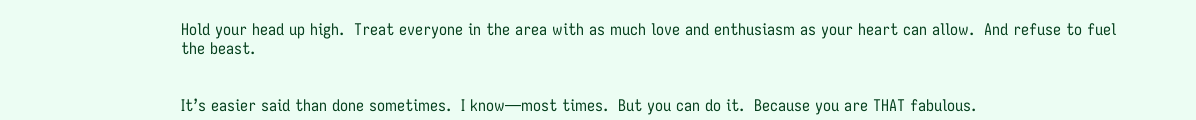Hold your head up high.  Treat everyone in the area with as much love and enthusiasm as your heart can allow.  And refuse to fuel the beast.


It’s easier said than done sometimes.  I know—most times.  But you can do it.  Because you are THAT fabulous.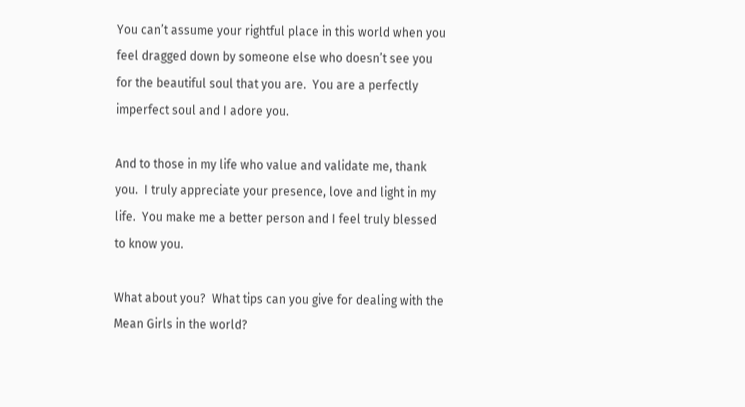You can’t assume your rightful place in this world when you feel dragged down by someone else who doesn’t see you for the beautiful soul that you are.  You are a perfectly imperfect soul and I adore you.

And to those in my life who value and validate me, thank you.  I truly appreciate your presence, love and light in my life.  You make me a better person and I feel truly blessed to know you.

What about you?  What tips can you give for dealing with the Mean Girls in the world?